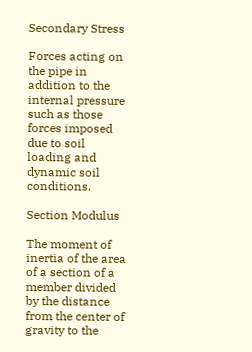Secondary Stress

Forces acting on the pipe in addition to the internal pressure such as those forces imposed due to soil loading and dynamic soil conditions.

Section Modulus

The moment of inertia of the area of a section of a member divided by the distance from the center of gravity to the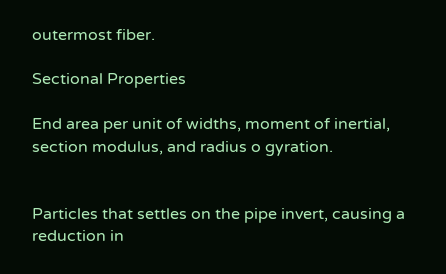outermost fiber.

Sectional Properties

End area per unit of widths, moment of inertial, section modulus, and radius o gyration.


Particles that settles on the pipe invert, causing a reduction in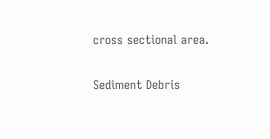cross sectional area.

Sediment Debris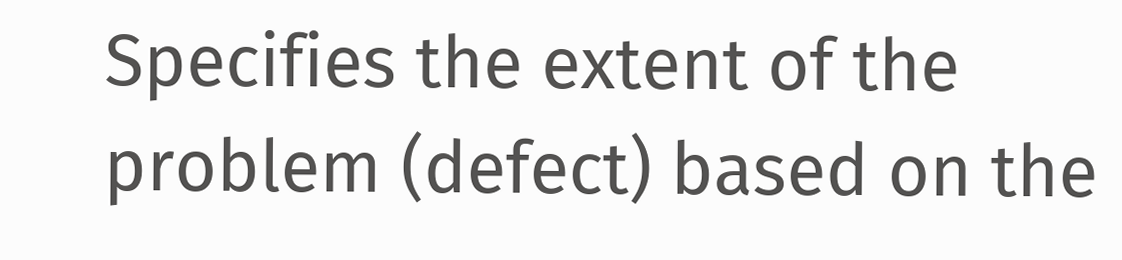Specifies the extent of the problem (defect) based on the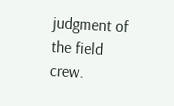judgment of the field crew.